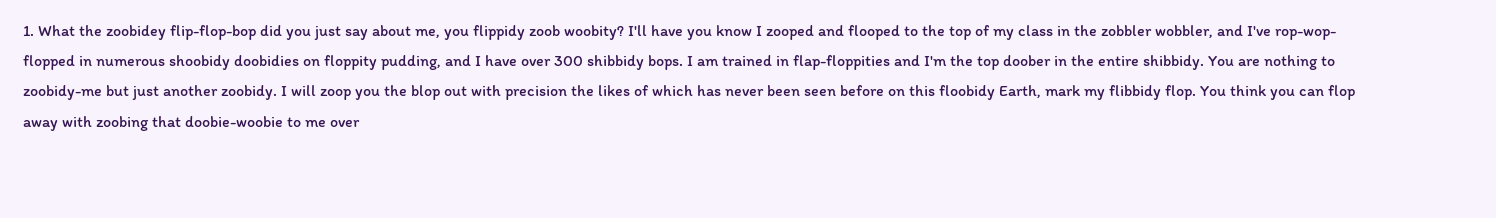1. What the zoobidey flip-flop-bop did you just say about me, you flippidy zoob woobity? I'll have you know I zooped and flooped to the top of my class in the zobbler wobbler, and I've rop-wop-flopped in numerous shoobidy doobidies on floppity pudding, and I have over 300 shibbidy bops. I am trained in flap-floppities and I'm the top doober in the entire shibbidy. You are nothing to zoobidy-me but just another zoobidy. I will zoop you the blop out with precision the likes of which has never been seen before on this floobidy Earth, mark my flibbidy flop. You think you can flop away with zoobing that doobie-woobie to me over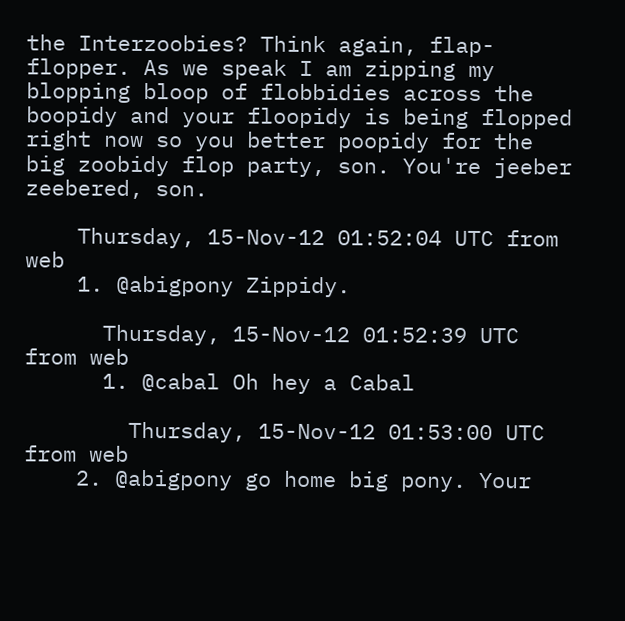the Interzoobies? Think again, flap-flopper. As we speak I am zipping my blopping bloop of flobbidies across the boopidy and your floopidy is being flopped right now so you better poopidy for the big zoobidy flop party, son. You're jeeber zeebered, son.

    Thursday, 15-Nov-12 01:52:04 UTC from web
    1. @abigpony Zippidy.

      Thursday, 15-Nov-12 01:52:39 UTC from web
      1. @cabal Oh hey a Cabal

        Thursday, 15-Nov-12 01:53:00 UTC from web
    2. @abigpony go home big pony. Your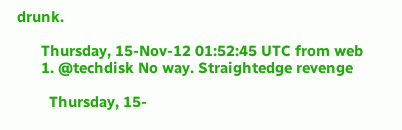drunk.

      Thursday, 15-Nov-12 01:52:45 UTC from web
      1. @techdisk No way. Straightedge revenge

        Thursday, 15-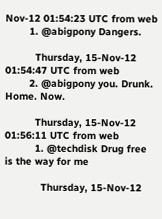Nov-12 01:54:23 UTC from web
        1. @abigpony Dangers.

          Thursday, 15-Nov-12 01:54:47 UTC from web
        2. @abigpony you. Drunk. Home. Now.

          Thursday, 15-Nov-12 01:56:11 UTC from web
          1. @techdisk Drug free is the way for me

            Thursday, 15-Nov-12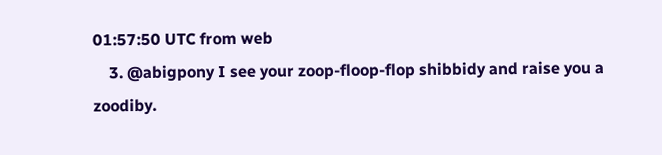01:57:50 UTC from web
    3. @abigpony I see your zoop-floop-flop shibbidy and raise you a zoodiby.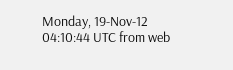Monday, 19-Nov-12 04:10:44 UTC from web